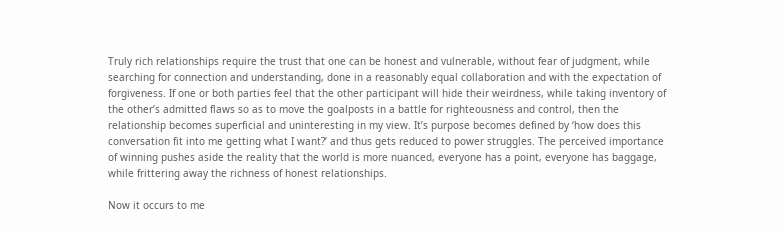Truly rich relationships require the trust that one can be honest and vulnerable, without fear of judgment, while searching for connection and understanding, done in a reasonably equal collaboration and with the expectation of forgiveness. If one or both parties feel that the other participant will hide their weirdness, while taking inventory of the other’s admitted flaws so as to move the goalposts in a battle for righteousness and control, then the relationship becomes superficial and uninteresting in my view. It’s purpose becomes defined by ‘how does this conversation fit into me getting what I want?’ and thus gets reduced to power struggles. The perceived importance of winning pushes aside the reality that the world is more nuanced, everyone has a point, everyone has baggage, while frittering away the richness of honest relationships.

Now it occurs to me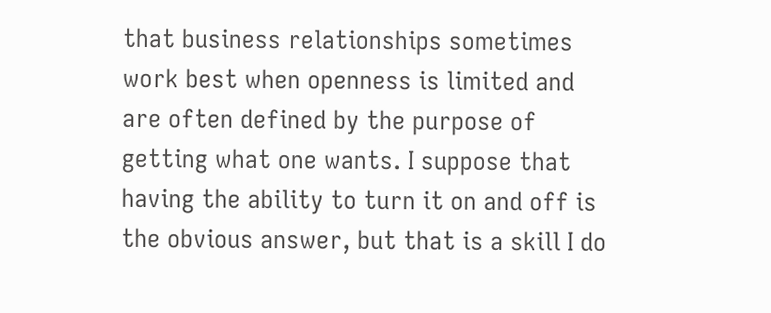that business relationships sometimes work best when openness is limited and are often defined by the purpose of getting what one wants. I suppose that having the ability to turn it on and off is the obvious answer, but that is a skill I do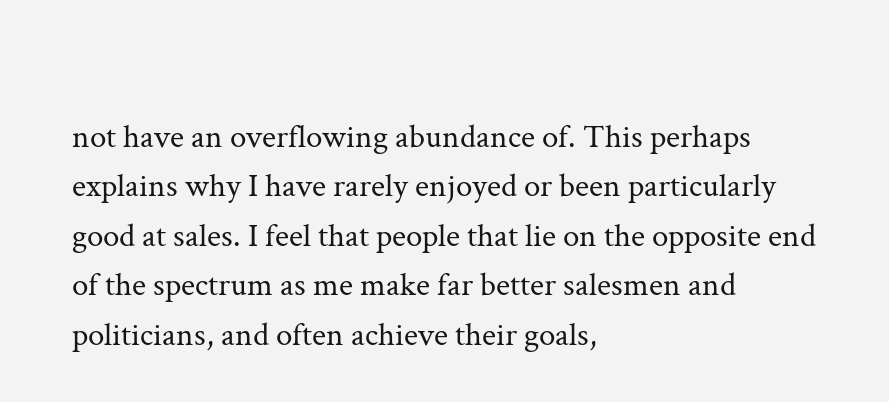not have an overflowing abundance of. This perhaps explains why I have rarely enjoyed or been particularly good at sales. I feel that people that lie on the opposite end of the spectrum as me make far better salesmen and politicians, and often achieve their goals,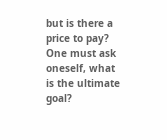but is there a price to pay? One must ask oneself, what is the ultimate goal?